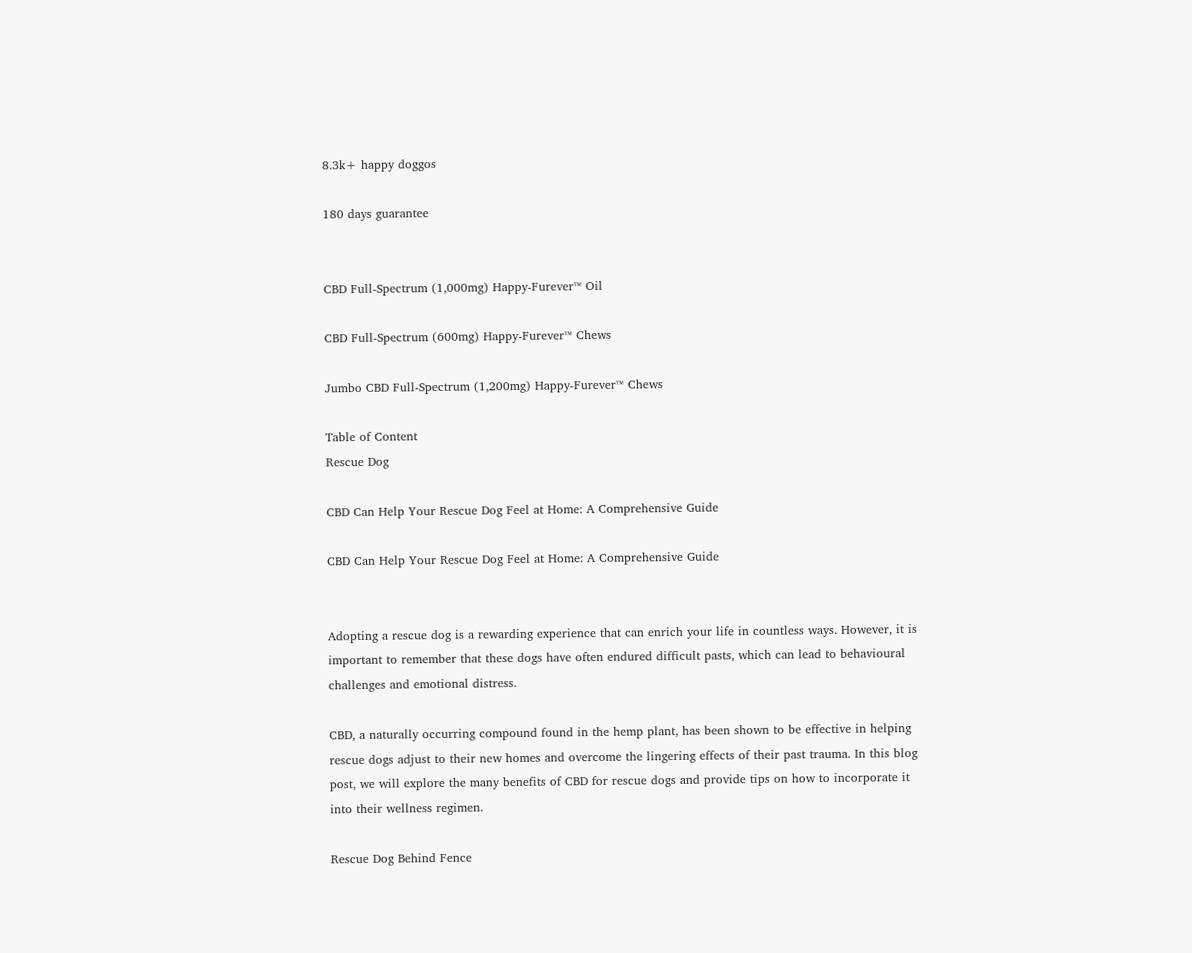8.3k+ happy doggos

180 days guarantee


CBD Full-Spectrum (1,000mg) Happy-Furever™ Oil

CBD Full-Spectrum (600mg) Happy-Furever™ Chews

Jumbo CBD Full-Spectrum (1,200mg) Happy-Furever™ Chews

Table of Content
Rescue Dog

CBD Can Help Your Rescue Dog Feel at Home: A Comprehensive Guide

CBD Can Help Your Rescue Dog Feel at Home: A Comprehensive Guide


Adopting a rescue dog is a rewarding experience that can enrich your life in countless ways. However, it is important to remember that these dogs have often endured difficult pasts, which can lead to behavioural challenges and emotional distress.

CBD, a naturally occurring compound found in the hemp plant, has been shown to be effective in helping rescue dogs adjust to their new homes and overcome the lingering effects of their past trauma. In this blog post, we will explore the many benefits of CBD for rescue dogs and provide tips on how to incorporate it into their wellness regimen.

Rescue Dog Behind Fence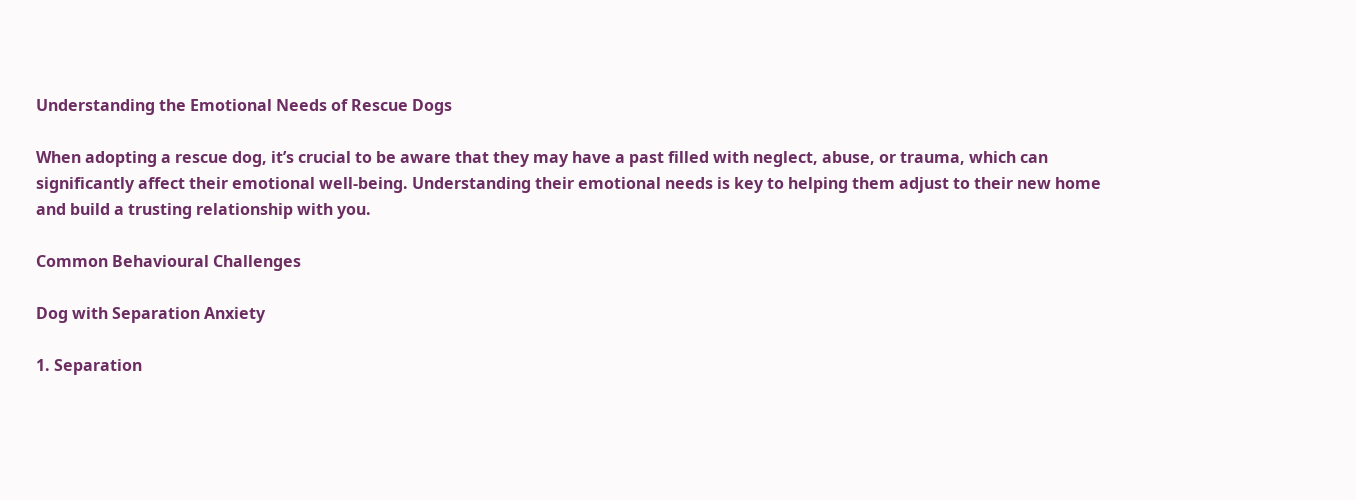Understanding the Emotional Needs of Rescue Dogs

When adopting a rescue dog, it’s crucial to be aware that they may have a past filled with neglect, abuse, or trauma, which can significantly affect their emotional well-being. Understanding their emotional needs is key to helping them adjust to their new home and build a trusting relationship with you.

Common Behavioural Challenges

Dog with Separation Anxiety

1. Separation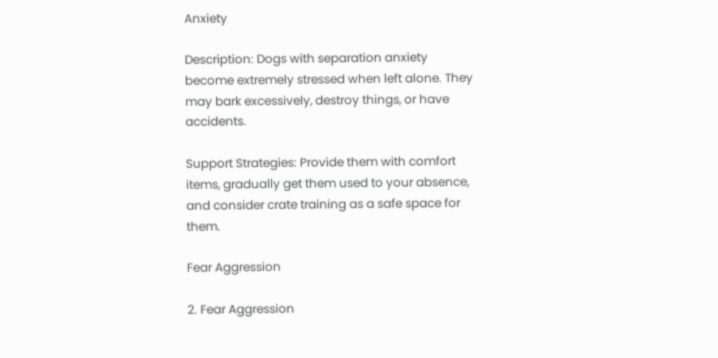Anxiety

Description: Dogs with separation anxiety become extremely stressed when left alone. They may bark excessively, destroy things, or have accidents.

Support Strategies: Provide them with comfort items, gradually get them used to your absence, and consider crate training as a safe space for them.

Fear Aggression

2. Fear Aggression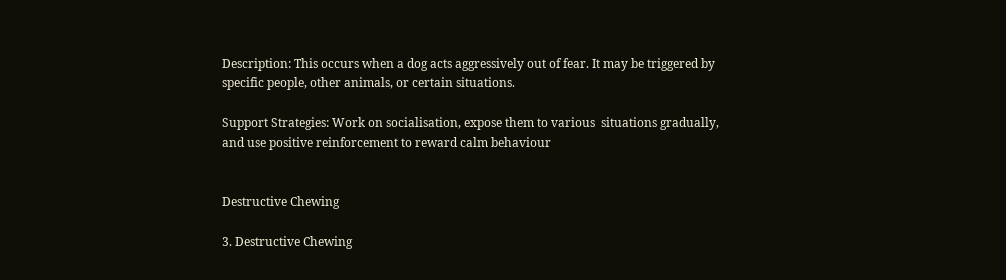Description: This occurs when a dog acts aggressively out of fear. It may be triggered by specific people, other animals, or certain situations.

Support Strategies: Work on socialisation, expose them to various  situations gradually, and use positive reinforcement to reward calm behaviour


Destructive Chewing

3. Destructive Chewing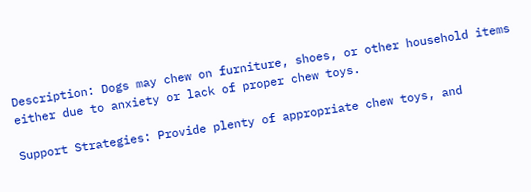Description: Dogs may chew on furniture, shoes, or other household items either due to anxiety or lack of proper chew toys.

Support Strategies: Provide plenty of appropriate chew toys, and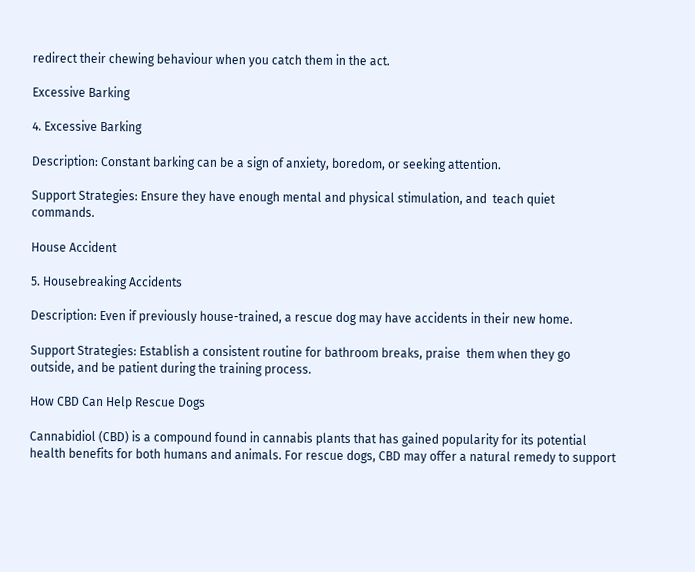redirect their chewing behaviour when you catch them in the act.

Excessive Barking

4. Excessive Barking

Description: Constant barking can be a sign of anxiety, boredom, or seeking attention.

Support Strategies: Ensure they have enough mental and physical stimulation, and  teach quiet commands.

House Accident

5. Housebreaking Accidents

Description: Even if previously house-trained, a rescue dog may have accidents in their new home.

Support Strategies: Establish a consistent routine for bathroom breaks, praise  them when they go outside, and be patient during the training process.

How CBD Can Help Rescue Dogs

Cannabidiol (CBD) is a compound found in cannabis plants that has gained popularity for its potential health benefits for both humans and animals. For rescue dogs, CBD may offer a natural remedy to support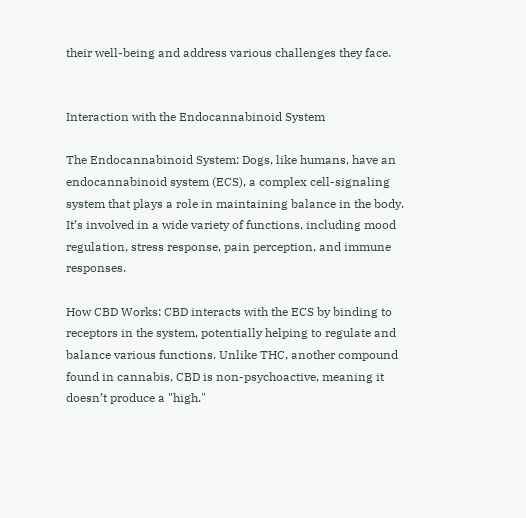their well-being and address various challenges they face.


Interaction with the Endocannabinoid System

The Endocannabinoid System: Dogs, like humans, have an endocannabinoid system (ECS), a complex cell-signaling system that plays a role in maintaining balance in the body. It’s involved in a wide variety of functions, including mood regulation, stress response, pain perception, and immune responses.

How CBD Works: CBD interacts with the ECS by binding to receptors in the system, potentially helping to regulate and balance various functions. Unlike THC, another compound found in cannabis, CBD is non-psychoactive, meaning it doesn’t produce a "high."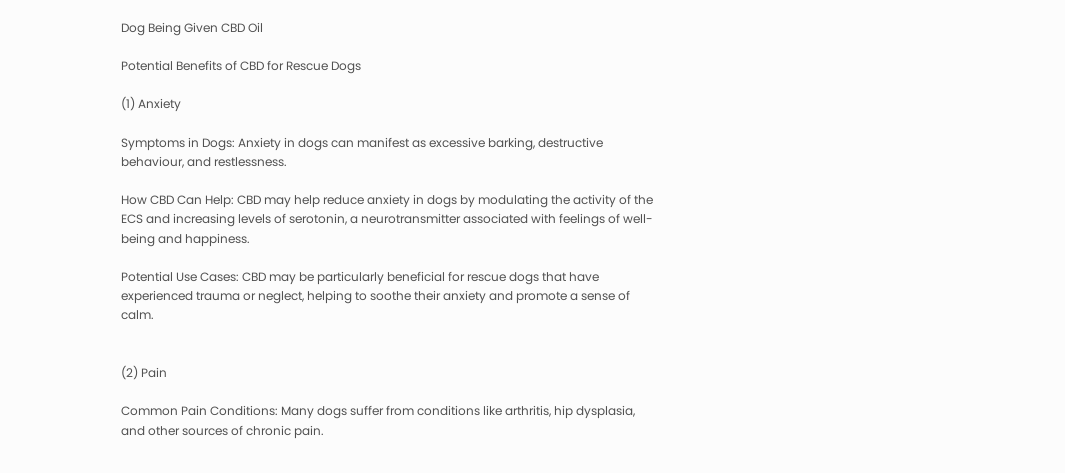Dog Being Given CBD Oil

Potential Benefits of CBD for Rescue Dogs

(1) Anxiety

Symptoms in Dogs: Anxiety in dogs can manifest as excessive barking, destructive behaviour, and restlessness.

How CBD Can Help: CBD may help reduce anxiety in dogs by modulating the activity of the ECS and increasing levels of serotonin, a neurotransmitter associated with feelings of well-being and happiness.

Potential Use Cases: CBD may be particularly beneficial for rescue dogs that have experienced trauma or neglect, helping to soothe their anxiety and promote a sense of calm.


(2) Pain

Common Pain Conditions: Many dogs suffer from conditions like arthritis, hip dysplasia, and other sources of chronic pain.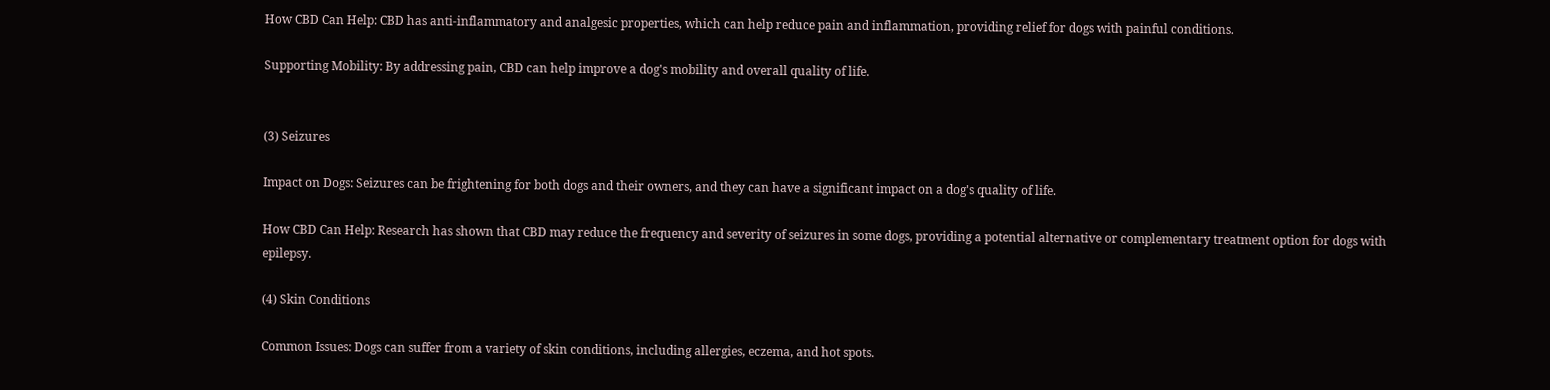How CBD Can Help: CBD has anti-inflammatory and analgesic properties, which can help reduce pain and inflammation, providing relief for dogs with painful conditions.

Supporting Mobility: By addressing pain, CBD can help improve a dog's mobility and overall quality of life.


(3) Seizures

Impact on Dogs: Seizures can be frightening for both dogs and their owners, and they can have a significant impact on a dog's quality of life.

How CBD Can Help: Research has shown that CBD may reduce the frequency and severity of seizures in some dogs, providing a potential alternative or complementary treatment option for dogs with epilepsy.

(4) Skin Conditions

Common Issues: Dogs can suffer from a variety of skin conditions, including allergies, eczema, and hot spots.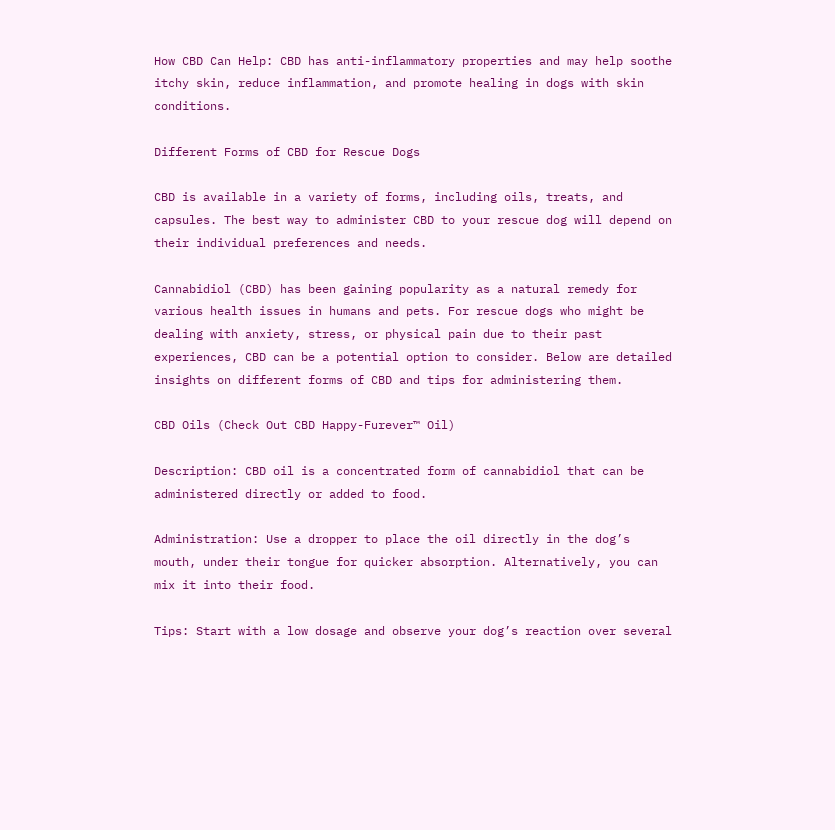How CBD Can Help: CBD has anti-inflammatory properties and may help soothe itchy skin, reduce inflammation, and promote healing in dogs with skin conditions.

Different Forms of CBD for Rescue Dogs

CBD is available in a variety of forms, including oils, treats, and capsules. The best way to administer CBD to your rescue dog will depend on their individual preferences and needs.

Cannabidiol (CBD) has been gaining popularity as a natural remedy for various health issues in humans and pets. For rescue dogs who might be dealing with anxiety, stress, or physical pain due to their past experiences, CBD can be a potential option to consider. Below are detailed insights on different forms of CBD and tips for administering them.

CBD Oils (Check Out CBD Happy-Furever™ Oil)

Description: CBD oil is a concentrated form of cannabidiol that can be administered directly or added to food.

Administration: Use a dropper to place the oil directly in the dog’s mouth, under their tongue for quicker absorption. Alternatively, you can mix it into their food.

Tips: Start with a low dosage and observe your dog’s reaction over several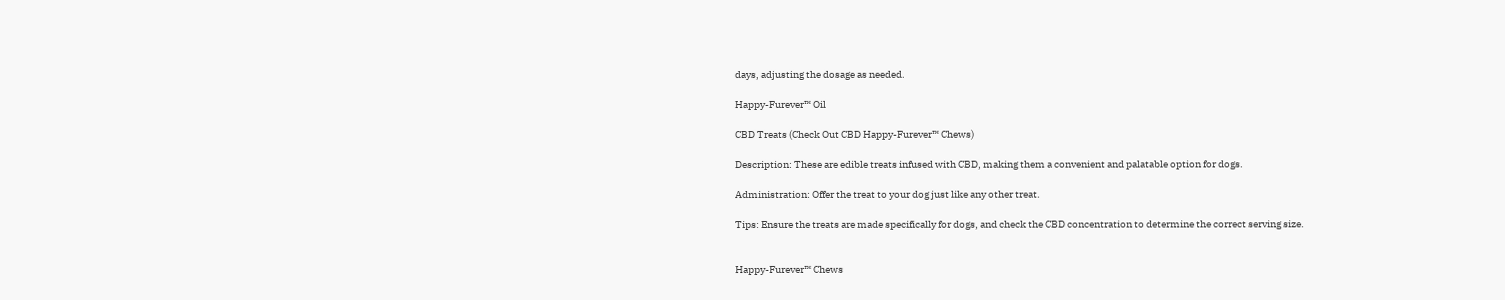days, adjusting the dosage as needed.

Happy-Furever™ Oil

CBD Treats (Check Out CBD Happy-Furever™ Chews)

Description: These are edible treats infused with CBD, making them a convenient and palatable option for dogs.

Administration: Offer the treat to your dog just like any other treat.

Tips: Ensure the treats are made specifically for dogs, and check the CBD concentration to determine the correct serving size.


Happy-Furever™ Chews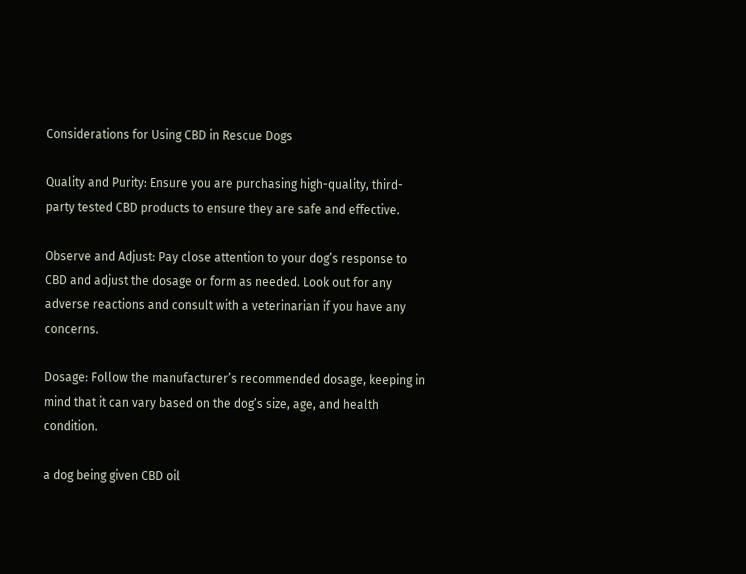Considerations for Using CBD in Rescue Dogs

Quality and Purity: Ensure you are purchasing high-quality, third-party tested CBD products to ensure they are safe and effective.

Observe and Adjust: Pay close attention to your dog’s response to CBD and adjust the dosage or form as needed. Look out for any adverse reactions and consult with a veterinarian if you have any concerns.

Dosage: Follow the manufacturer’s recommended dosage, keeping in mind that it can vary based on the dog’s size, age, and health condition.

a dog being given CBD oil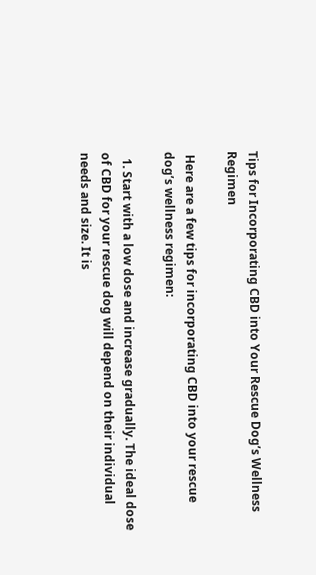Tips for Incorporating CBD into Your Rescue Dog’s Wellness Regimen

 Here are a few tips for incorporating CBD into your rescue dog’s wellness regimen:

  1. Start with a low dose and increase gradually. The ideal dose of CBD for your rescue dog will depend on their individual needs and size. It is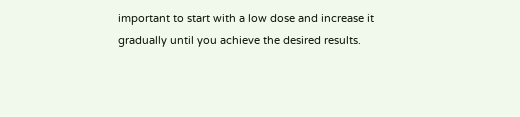important to start with a low dose and increase it gradually until you achieve the desired results.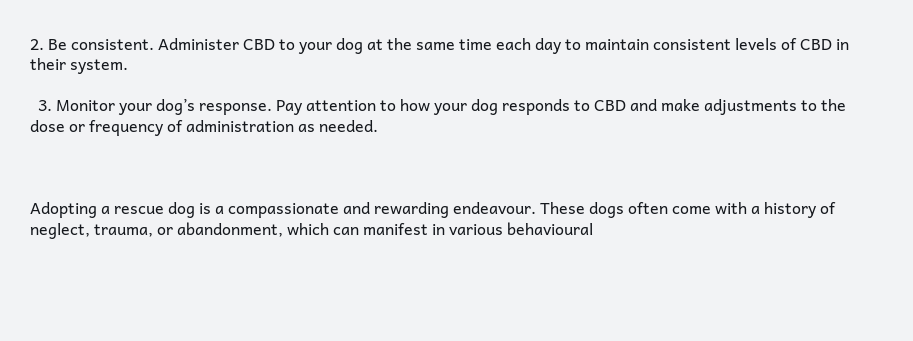2. Be consistent. Administer CBD to your dog at the same time each day to maintain consistent levels of CBD in their system.

  3. Monitor your dog’s response. Pay attention to how your dog responds to CBD and make adjustments to the dose or frequency of administration as needed.



Adopting a rescue dog is a compassionate and rewarding endeavour. These dogs often come with a history of neglect, trauma, or abandonment, which can manifest in various behavioural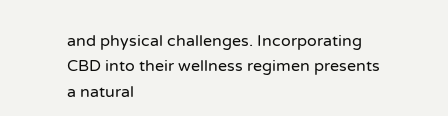and physical challenges. Incorporating CBD into their wellness regimen presents a natural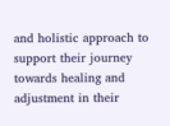and holistic approach to support their journey towards healing and adjustment in their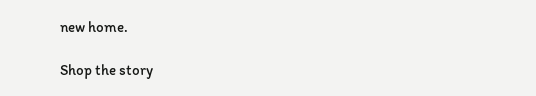new home.

Shop the story